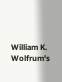William K. Wolfrum's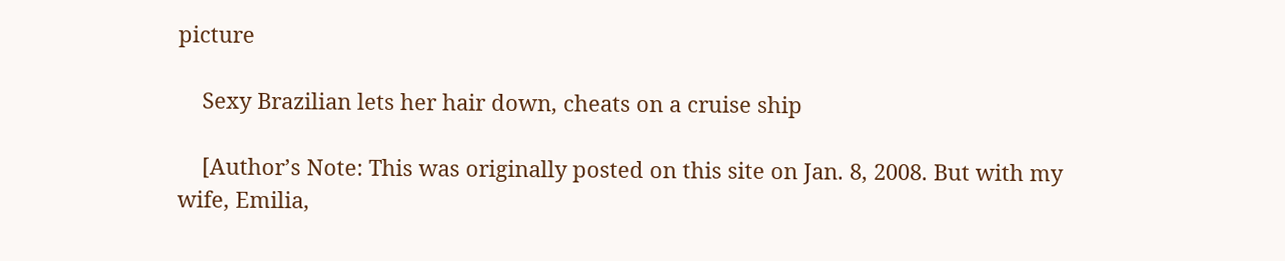picture

    Sexy Brazilian lets her hair down, cheats on a cruise ship

    [Author’s Note: This was originally posted on this site on Jan. 8, 2008. But with my wife, Emilia,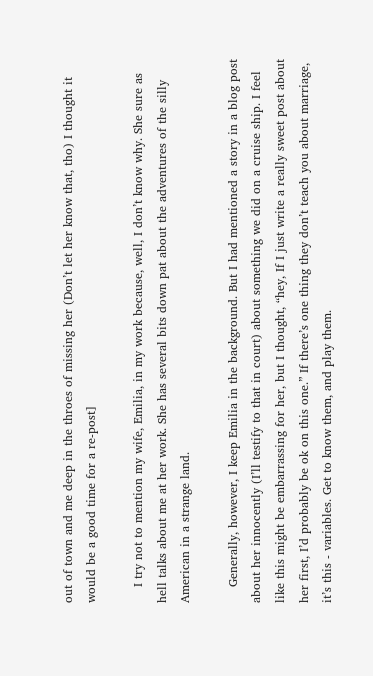out of town and me deep in the throes of missing her (Don’t let her know that, tho) I thought it would be a good time for a re-post]

    I try not to mention my wife, Emilia, in my work because, well, I don’t know why. She sure as hell talks about me at her work. She has several bits down pat about the adventures of the silly American in a strange land.

    Generally, however, I keep Emilia in the background. But I had mentioned a story in a blog post about her innocently (I’ll testify to that in court) about something we did on a cruise ship. I feel like this might be embarrassing for her, but I thought, “hey, If I just write a really sweet post about her first, I’d probably be ok on this one.” If there’s one thing they don’t teach you about marriage, it’s this - variables. Get to know them, and play them.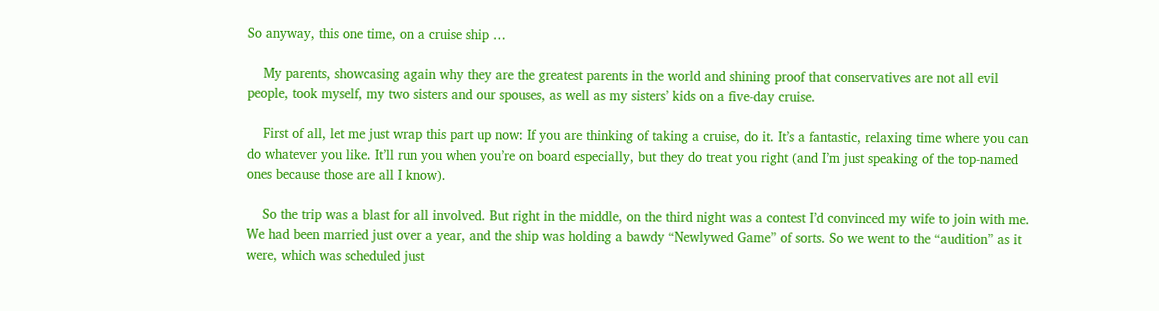So anyway, this one time, on a cruise ship …

    My parents, showcasing again why they are the greatest parents in the world and shining proof that conservatives are not all evil people, took myself, my two sisters and our spouses, as well as my sisters’ kids on a five-day cruise.

    First of all, let me just wrap this part up now: If you are thinking of taking a cruise, do it. It’s a fantastic, relaxing time where you can do whatever you like. It’ll run you when you’re on board especially, but they do treat you right (and I’m just speaking of the top-named ones because those are all I know).

    So the trip was a blast for all involved. But right in the middle, on the third night was a contest I’d convinced my wife to join with me. We had been married just over a year, and the ship was holding a bawdy “Newlywed Game” of sorts. So we went to the “audition” as it were, which was scheduled just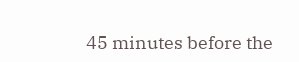45 minutes before the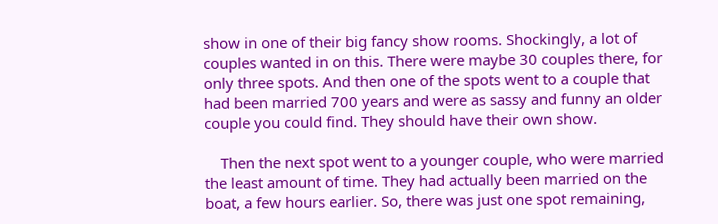show in one of their big fancy show rooms. Shockingly, a lot of couples wanted in on this. There were maybe 30 couples there, for only three spots. And then one of the spots went to a couple that had been married 700 years and were as sassy and funny an older couple you could find. They should have their own show.

    Then the next spot went to a younger couple, who were married the least amount of time. They had actually been married on the boat, a few hours earlier. So, there was just one spot remaining,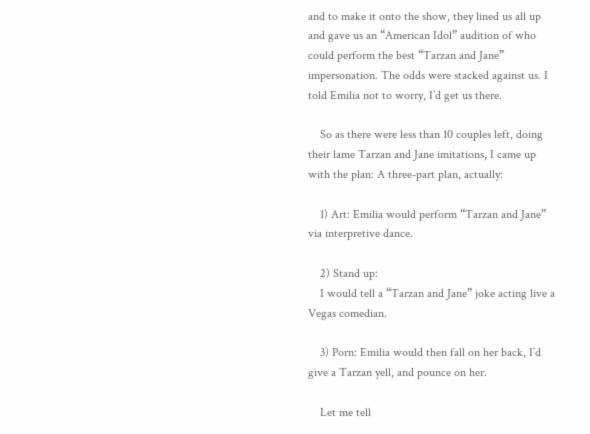and to make it onto the show, they lined us all up and gave us an “American Idol” audition of who could perform the best “Tarzan and Jane” impersonation. The odds were stacked against us. I told Emilia not to worry, I’d get us there.

    So as there were less than 10 couples left, doing their lame Tarzan and Jane imitations, I came up with the plan: A three-part plan, actually:

    1) Art: Emilia would perform “Tarzan and Jane” via interpretive dance.

    2) Stand up:
    I would tell a “Tarzan and Jane” joke acting live a Vegas comedian.

    3) Porn: Emilia would then fall on her back, I’d give a Tarzan yell, and pounce on her.

    Let me tell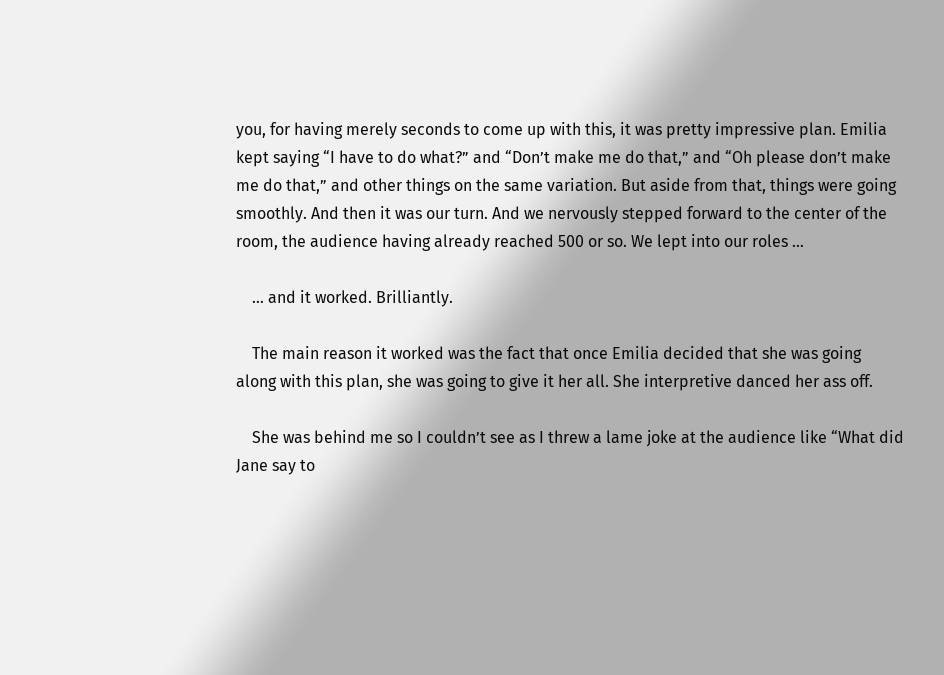you, for having merely seconds to come up with this, it was pretty impressive plan. Emilia kept saying “I have to do what?” and “Don’t make me do that,” and “Oh please don’t make me do that,” and other things on the same variation. But aside from that, things were going smoothly. And then it was our turn. And we nervously stepped forward to the center of the room, the audience having already reached 500 or so. We lept into our roles …

    … and it worked. Brilliantly.

    The main reason it worked was the fact that once Emilia decided that she was going along with this plan, she was going to give it her all. She interpretive danced her ass off.

    She was behind me so I couldn’t see as I threw a lame joke at the audience like “What did Jane say to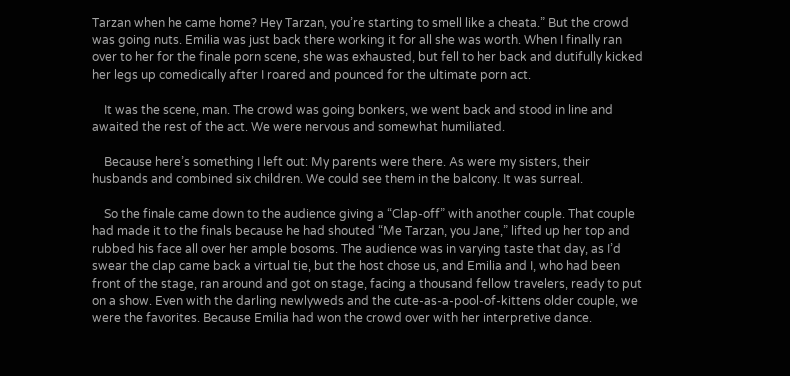Tarzan when he came home? Hey Tarzan, you’re starting to smell like a cheata.” But the crowd was going nuts. Emilia was just back there working it for all she was worth. When I finally ran over to her for the finale porn scene, she was exhausted, but fell to her back and dutifully kicked her legs up comedically after I roared and pounced for the ultimate porn act.

    It was the scene, man. The crowd was going bonkers, we went back and stood in line and awaited the rest of the act. We were nervous and somewhat humiliated.

    Because here’s something I left out: My parents were there. As were my sisters, their husbands and combined six children. We could see them in the balcony. It was surreal.

    So the finale came down to the audience giving a “Clap-off” with another couple. That couple had made it to the finals because he had shouted “Me Tarzan, you Jane,” lifted up her top and rubbed his face all over her ample bosoms. The audience was in varying taste that day, as I’d swear the clap came back a virtual tie, but the host chose us, and Emilia and I, who had been front of the stage, ran around and got on stage, facing a thousand fellow travelers, ready to put on a show. Even with the darling newlyweds and the cute-as-a-pool-of-kittens older couple, we were the favorites. Because Emilia had won the crowd over with her interpretive dance.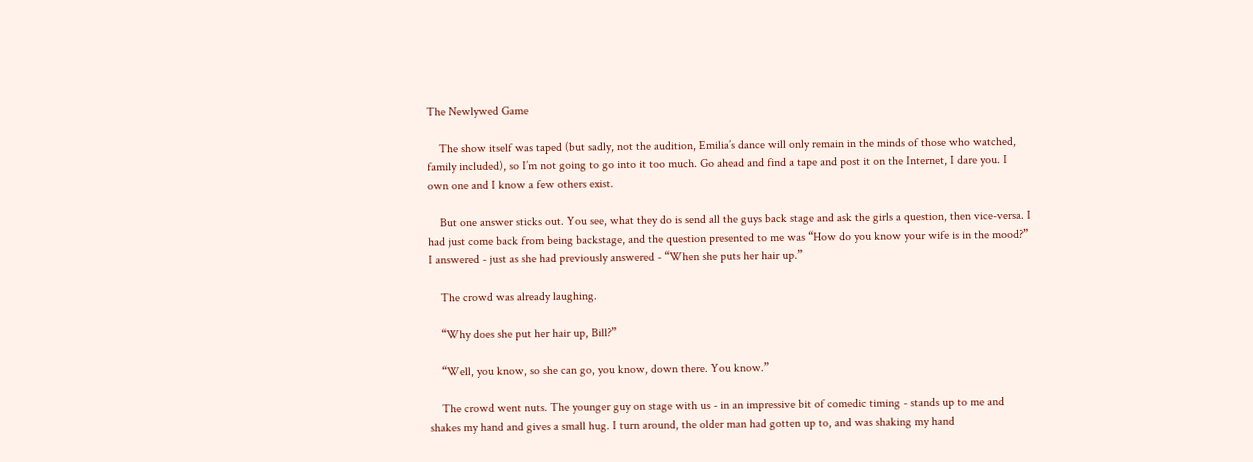The Newlywed Game

    The show itself was taped (but sadly, not the audition, Emilia’s dance will only remain in the minds of those who watched, family included), so I’m not going to go into it too much. Go ahead and find a tape and post it on the Internet, I dare you. I own one and I know a few others exist.

    But one answer sticks out. You see, what they do is send all the guys back stage and ask the girls a question, then vice-versa. I had just come back from being backstage, and the question presented to me was “How do you know your wife is in the mood?” I answered - just as she had previously answered - “When she puts her hair up.”

    The crowd was already laughing.

    “Why does she put her hair up, Bill?”

    “Well, you know, so she can go, you know, down there. You know.”

    The crowd went nuts. The younger guy on stage with us - in an impressive bit of comedic timing - stands up to me and shakes my hand and gives a small hug. I turn around, the older man had gotten up to, and was shaking my hand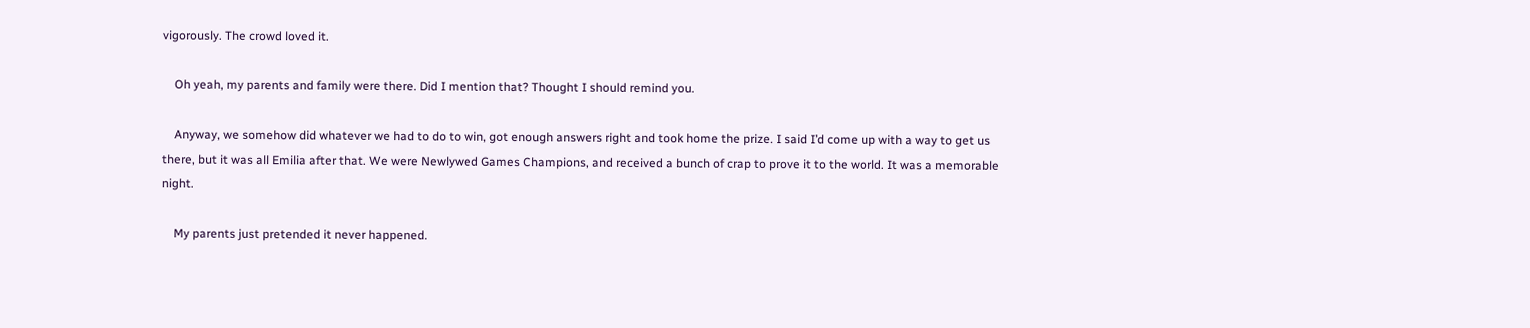vigorously. The crowd loved it.

    Oh yeah, my parents and family were there. Did I mention that? Thought I should remind you.

    Anyway, we somehow did whatever we had to do to win, got enough answers right and took home the prize. I said I’d come up with a way to get us there, but it was all Emilia after that. We were Newlywed Games Champions, and received a bunch of crap to prove it to the world. It was a memorable night.

    My parents just pretended it never happened.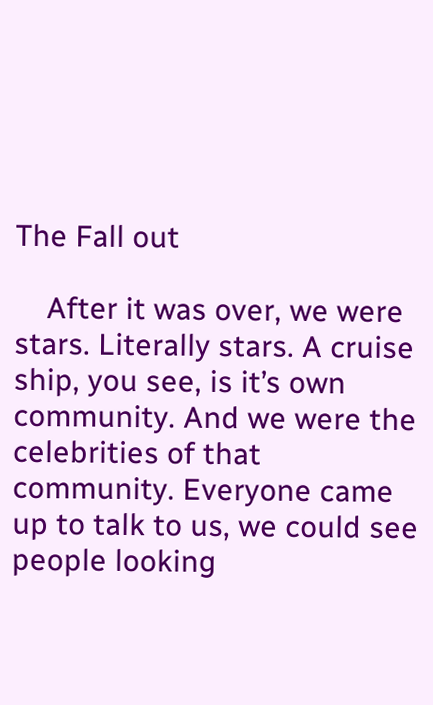The Fall out

    After it was over, we were stars. Literally stars. A cruise ship, you see, is it’s own community. And we were the celebrities of that community. Everyone came up to talk to us, we could see people looking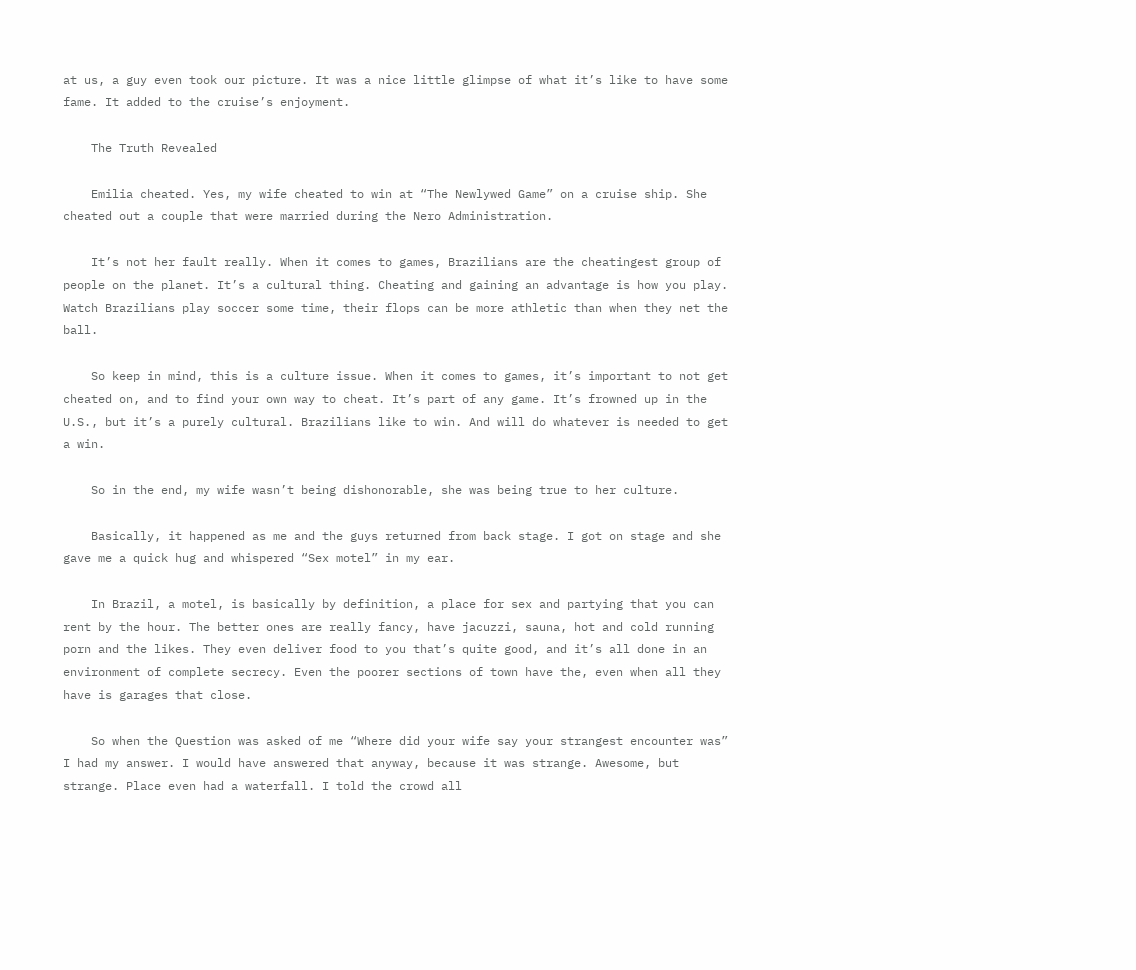at us, a guy even took our picture. It was a nice little glimpse of what it’s like to have some fame. It added to the cruise’s enjoyment.

    The Truth Revealed

    Emilia cheated. Yes, my wife cheated to win at “The Newlywed Game” on a cruise ship. She cheated out a couple that were married during the Nero Administration.

    It’s not her fault really. When it comes to games, Brazilians are the cheatingest group of people on the planet. It’s a cultural thing. Cheating and gaining an advantage is how you play. Watch Brazilians play soccer some time, their flops can be more athletic than when they net the ball.

    So keep in mind, this is a culture issue. When it comes to games, it’s important to not get cheated on, and to find your own way to cheat. It’s part of any game. It’s frowned up in the U.S., but it’s a purely cultural. Brazilians like to win. And will do whatever is needed to get a win.

    So in the end, my wife wasn’t being dishonorable, she was being true to her culture.

    Basically, it happened as me and the guys returned from back stage. I got on stage and she gave me a quick hug and whispered “Sex motel” in my ear.

    In Brazil, a motel, is basically by definition, a place for sex and partying that you can rent by the hour. The better ones are really fancy, have jacuzzi, sauna, hot and cold running porn and the likes. They even deliver food to you that’s quite good, and it’s all done in an environment of complete secrecy. Even the poorer sections of town have the, even when all they have is garages that close.

    So when the Question was asked of me “Where did your wife say your strangest encounter was” I had my answer. I would have answered that anyway, because it was strange. Awesome, but strange. Place even had a waterfall. I told the crowd all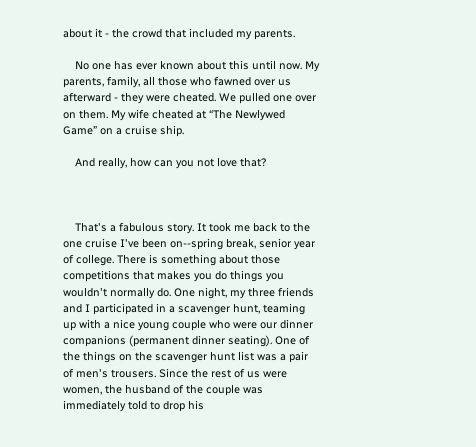about it - the crowd that included my parents.

    No one has ever known about this until now. My parents, family, all those who fawned over us afterward - they were cheated. We pulled one over on them. My wife cheated at “The Newlywed Game” on a cruise ship.

    And really, how can you not love that?



    That's a fabulous story. It took me back to the one cruise I've been on--spring break, senior year of college. There is something about those competitions that makes you do things you wouldn't normally do. One night, my three friends and I participated in a scavenger hunt, teaming up with a nice young couple who were our dinner companions (permanent dinner seating). One of the things on the scavenger hunt list was a pair of men's trousers. Since the rest of us were women, the husband of the couple was immediately told to drop his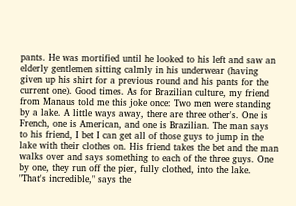pants. He was mortified until he looked to his left and saw an elderly gentlemen sitting calmly in his underwear (having given up his shirt for a previous round and his pants for the current one). Good times. As for Brazilian culture, my friend from Manaus told me this joke once: Two men were standing by a lake. A little ways away, there are three other's. One is French, one is American, and one is Brazilian. The man says to his friend, I bet I can get all of those guys to jump in the lake with their clothes on. His friend takes the bet and the man walks over and says something to each of the three guys. One by one, they run off the pier, fully clothed, into the lake. "That's incredible," says the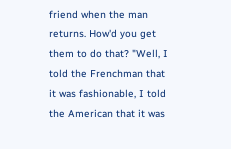friend when the man returns. How'd you get them to do that? "Well, I told the Frenchman that it was fashionable, I told the American that it was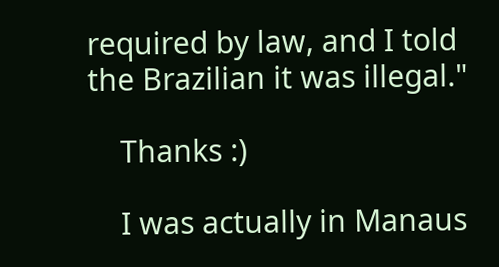required by law, and I told the Brazilian it was illegal."

    Thanks :)

    I was actually in Manaus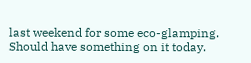last weekend for some eco-glamping. Should have something on it today.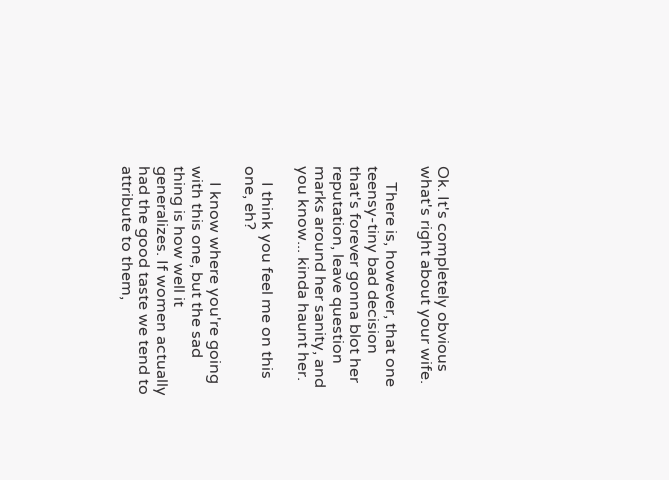Ok. It's completely obvious what's right about your wife.

    There is, however, that one teensy-tiny bad decision that's forever gonna blot her reputation, leave question marks around her sanity, and you know... kinda haunt her.

    I think you feel me on this one, eh?

    I know where you're going with this one, but the sad thing is how well it generalizes. If women actually had the good taste we tend to attribute to them,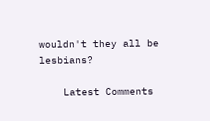wouldn't they all be lesbians?

    Latest Comments